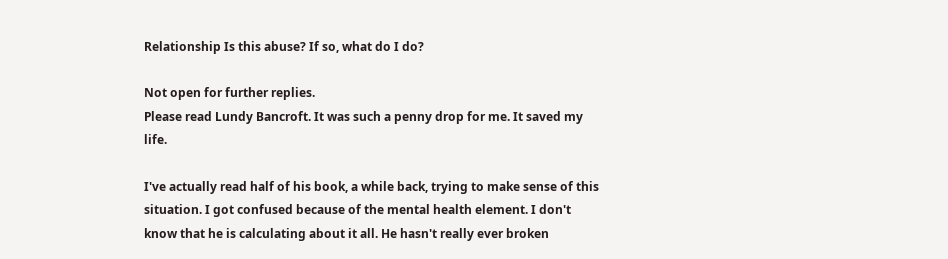Relationship Is this abuse? If so, what do I do?

Not open for further replies.
Please read Lundy Bancroft. It was such a penny drop for me. It saved my life.

I've actually read half of his book, a while back, trying to make sense of this situation. I got confused because of the mental health element. I don't know that he is calculating about it all. He hasn't really ever broken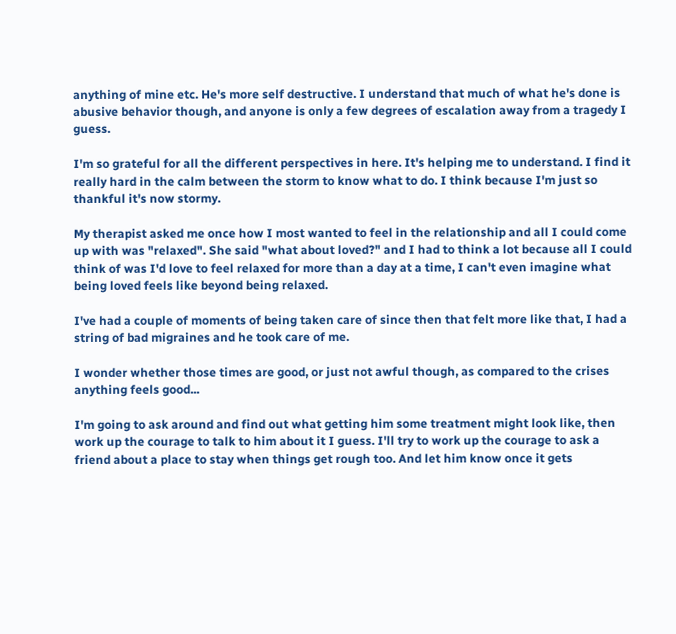anything of mine etc. He's more self destructive. I understand that much of what he's done is abusive behavior though, and anyone is only a few degrees of escalation away from a tragedy I guess.

I'm so grateful for all the different perspectives in here. It's helping me to understand. I find it really hard in the calm between the storm to know what to do. I think because I'm just so thankful it's now stormy.

My therapist asked me once how I most wanted to feel in the relationship and all I could come up with was "relaxed". She said "what about loved?" and I had to think a lot because all I could think of was I'd love to feel relaxed for more than a day at a time, I can't even imagine what being loved feels like beyond being relaxed.

I've had a couple of moments of being taken care of since then that felt more like that, I had a string of bad migraines and he took care of me.

I wonder whether those times are good, or just not awful though, as compared to the crises anything feels good...

I'm going to ask around and find out what getting him some treatment might look like, then work up the courage to talk to him about it I guess. I'll try to work up the courage to ask a friend about a place to stay when things get rough too. And let him know once it gets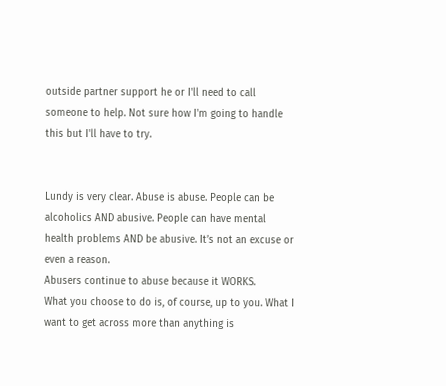outside partner support he or I'll need to call someone to help. Not sure how I'm going to handle this but I'll have to try.


Lundy is very clear. Abuse is abuse. People can be alcoholics AND abusive. People can have mental health problems AND be abusive. It’s not an excuse or even a reason.
Abusers continue to abuse because it WORKS.
What you choose to do is, of course, up to you. What I want to get across more than anything is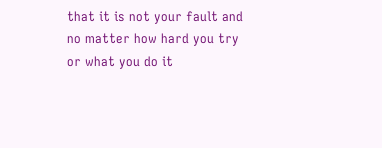that it is not your fault and no matter how hard you try or what you do it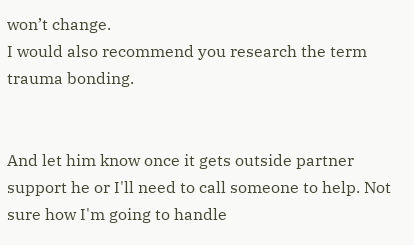won’t change.
I would also recommend you research the term trauma bonding.


And let him know once it gets outside partner support he or I'll need to call someone to help. Not sure how I'm going to handle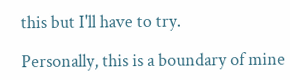this but I'll have to try.

Personally, this is a boundary of mine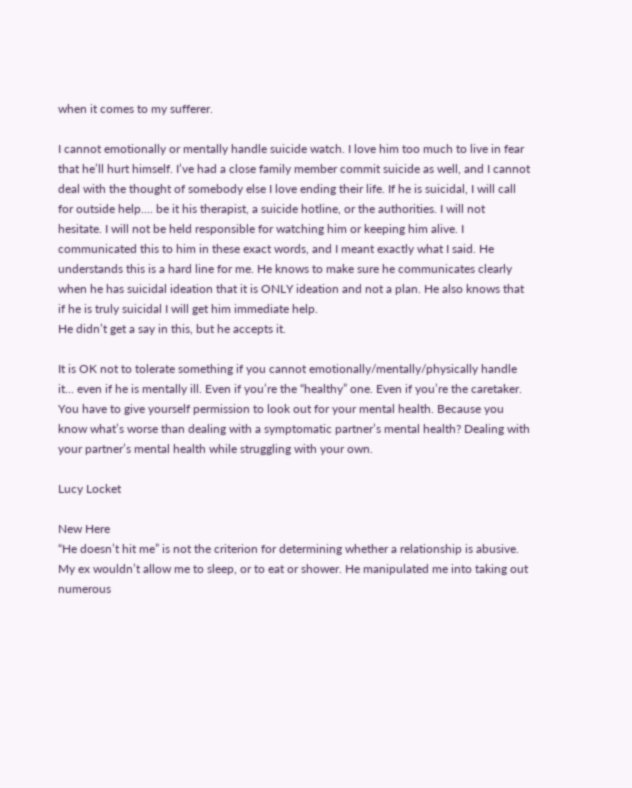when it comes to my sufferer.

I cannot emotionally or mentally handle suicide watch. I love him too much to live in fear that he’ll hurt himself. I’ve had a close family member commit suicide as well, and I cannot deal with the thought of somebody else I love ending their life. If he is suicidal, I will call for outside help.... be it his therapist, a suicide hotline, or the authorities. I will not hesitate. I will not be held responsible for watching him or keeping him alive. I communicated this to him in these exact words, and I meant exactly what I said. He understands this is a hard line for me. He knows to make sure he communicates clearly when he has suicidal ideation that it is ONLY ideation and not a plan. He also knows that if he is truly suicidal I will get him immediate help.
He didn’t get a say in this, but he accepts it.

It is OK not to tolerate something if you cannot emotionally/mentally/physically handle it... even if he is mentally ill. Even if you’re the “healthy” one. Even if you’re the caretaker. You have to give yourself permission to look out for your mental health. Because you know what’s worse than dealing with a symptomatic partner’s mental health? Dealing with your partner’s mental health while struggling with your own.

Lucy Locket

New Here
“He doesn’t hit me” is not the criterion for determining whether a relationship is abusive.
My ex wouldn’t allow me to sleep, or to eat or shower. He manipulated me into taking out numerous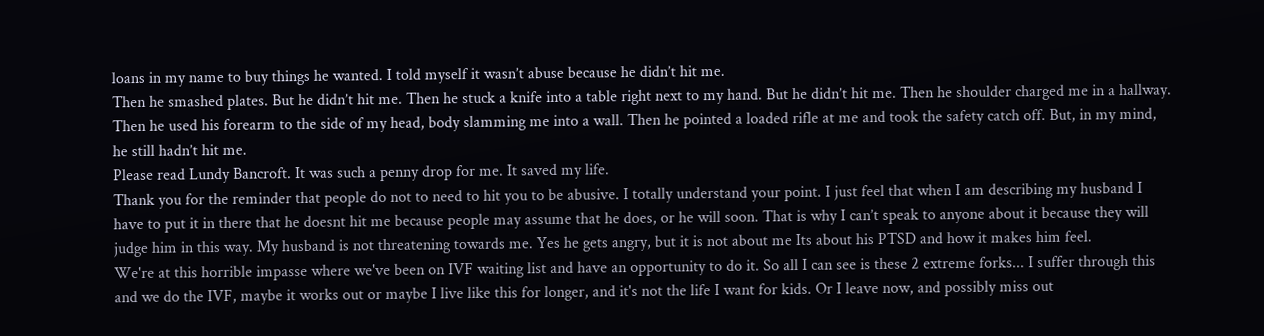loans in my name to buy things he wanted. I told myself it wasn’t abuse because he didn’t hit me.
Then he smashed plates. But he didn’t hit me. Then he stuck a knife into a table right next to my hand. But he didn’t hit me. Then he shoulder charged me in a hallway. Then he used his forearm to the side of my head, body slamming me into a wall. Then he pointed a loaded rifle at me and took the safety catch off. But, in my mind, he still hadn’t hit me.
Please read Lundy Bancroft. It was such a penny drop for me. It saved my life.
Thank you for the reminder that people do not to need to hit you to be abusive. I totally understand your point. I just feel that when I am describing my husband I have to put it in there that he doesnt hit me because people may assume that he does, or he will soon. That is why I can’t speak to anyone about it because they will judge him in this way. My husband is not threatening towards me. Yes he gets angry, but it is not about me Its about his PTSD and how it makes him feel.
We're at this horrible impasse where we've been on IVF waiting list and have an opportunity to do it. So all I can see is these 2 extreme forks... I suffer through this and we do the IVF, maybe it works out or maybe I live like this for longer, and it's not the life I want for kids. Or I leave now, and possibly miss out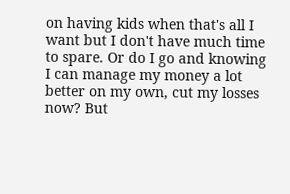on having kids when that's all I want but I don't have much time to spare. Or do I go and knowing I can manage my money a lot better on my own, cut my losses now? But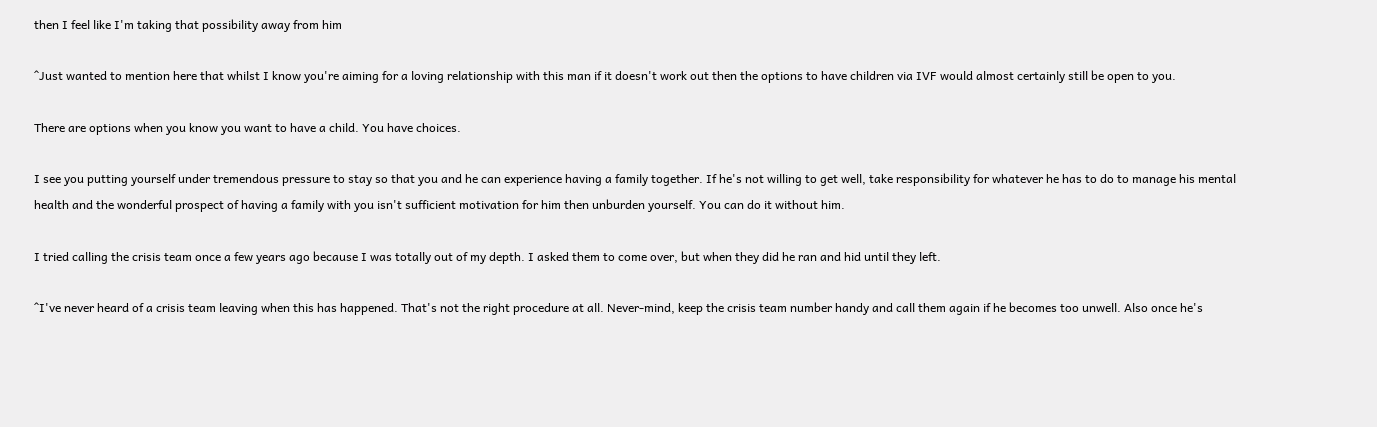then I feel like I'm taking that possibility away from him

^Just wanted to mention here that whilst I know you're aiming for a loving relationship with this man if it doesn't work out then the options to have children via IVF would almost certainly still be open to you.

There are options when you know you want to have a child. You have choices.

I see you putting yourself under tremendous pressure to stay so that you and he can experience having a family together. If he's not willing to get well, take responsibility for whatever he has to do to manage his mental health and the wonderful prospect of having a family with you isn't sufficient motivation for him then unburden yourself. You can do it without him.

I tried calling the crisis team once a few years ago because I was totally out of my depth. I asked them to come over, but when they did he ran and hid until they left.

^I've never heard of a crisis team leaving when this has happened. That's not the right procedure at all. Never-mind, keep the crisis team number handy and call them again if he becomes too unwell. Also once he's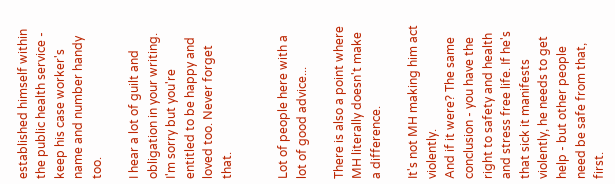established himself within the public health service - keep his case worker's name and number handy too.

I hear a lot of guilt and obligation in your writing. I'm sorry but you're entitled to be happy and loved too. Never forget that.


Lot of people here with a lot of good advice...

There is also a point where MH literally doesn't make a difference.

It's not MH making him act violently.
And if it were? The same conclusion - you have the right to safety and health and stress free life. If he's that sick it manifests violently, he needs to get help - but other people need be safe from that, first.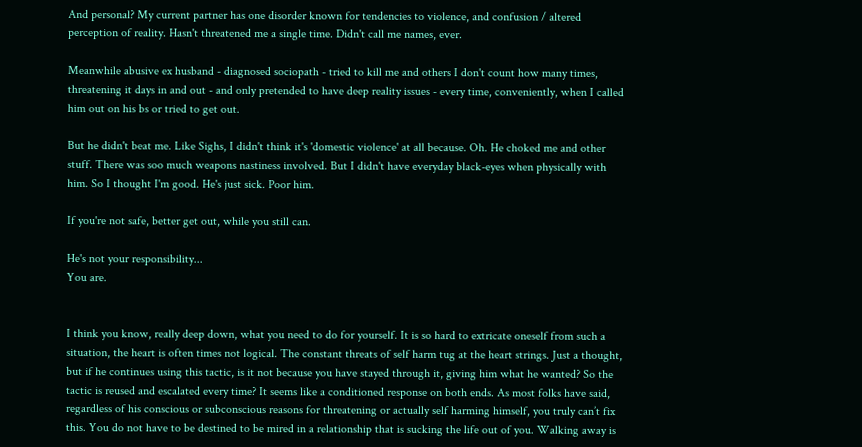And personal? My current partner has one disorder known for tendencies to violence, and confusion / altered perception of reality. Hasn't threatened me a single time. Didn't call me names, ever.

Meanwhile abusive ex husband - diagnosed sociopath - tried to kill me and others I don't count how many times, threatening it days in and out - and only pretended to have deep reality issues - every time, conveniently, when I called him out on his bs or tried to get out.

But he didn't beat me. Like Sighs, I didn't think it's 'domestic violence' at all because. Oh. He choked me and other stuff. There was soo much weapons nastiness involved. But I didn't have everyday black-eyes when physically with him. So I thought I'm good. He's just sick. Poor him.

If you're not safe, better get out, while you still can.

He's not your responsibility...
You are.


I think you know, really deep down, what you need to do for yourself. It is so hard to extricate oneself from such a situation, the heart is often times not logical. The constant threats of self harm tug at the heart strings. Just a thought, but if he continues using this tactic, is it not because you have stayed through it, giving him what he wanted? So the tactic is reused and escalated every time? It seems like a conditioned response on both ends. As most folks have said, regardless of his conscious or subconscious reasons for threatening or actually self harming himself, you truly can’t fix this. You do not have to be destined to be mired in a relationship that is sucking the life out of you. Walking away is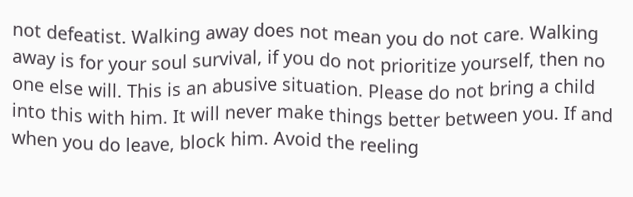not defeatist. Walking away does not mean you do not care. Walking away is for your soul survival, if you do not prioritize yourself, then no one else will. This is an abusive situation. Please do not bring a child into this with him. It will never make things better between you. If and when you do leave, block him. Avoid the reeling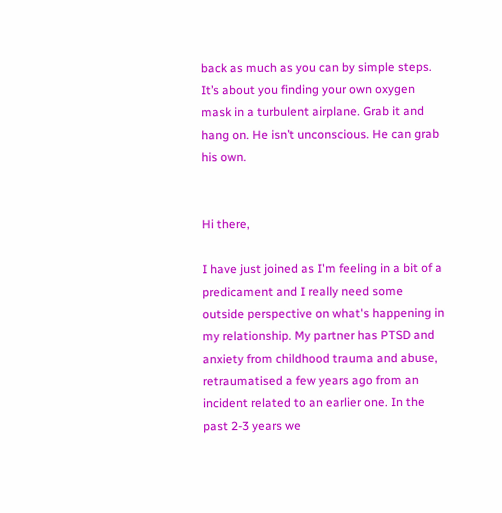back as much as you can by simple steps. It’s about you finding your own oxygen mask in a turbulent airplane. Grab it and hang on. He isn’t unconscious. He can grab his own.


Hi there,

I have just joined as I'm feeling in a bit of a predicament and I really need some outside perspective on what's happening in my relationship. My partner has PTSD and anxiety from childhood trauma and abuse, retraumatised a few years ago from an incident related to an earlier one. In the past 2-3 years we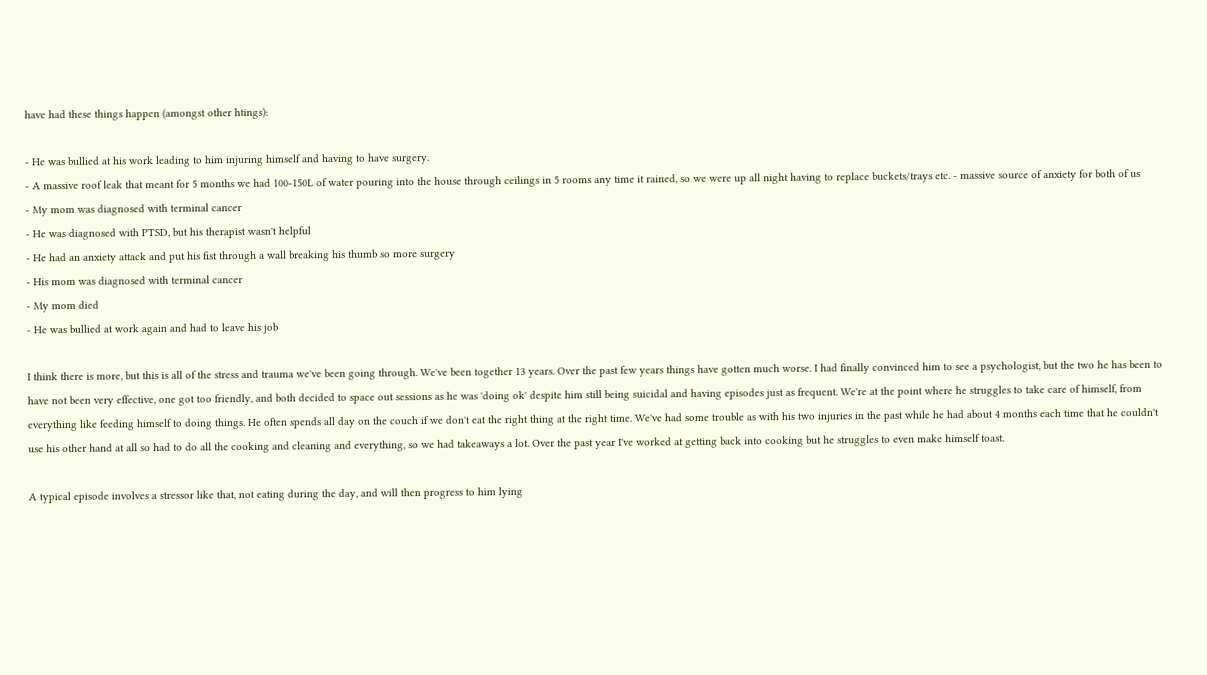have had these things happen (amongst other htings):

- He was bullied at his work leading to him injuring himself and having to have surgery.
- A massive roof leak that meant for 5 months we had 100-150L of water pouring into the house through ceilings in 5 rooms any time it rained, so we were up all night having to replace buckets/trays etc. - massive source of anxiety for both of us
- My mom was diagnosed with terminal cancer
- He was diagnosed with PTSD, but his therapist wasn't helpful
- He had an anxiety attack and put his fist through a wall breaking his thumb so more surgery
- His mom was diagnosed with terminal cancer
- My mom died
- He was bullied at work again and had to leave his job

I think there is more, but this is all of the stress and trauma we've been going through. We've been together 13 years. Over the past few years things have gotten much worse. I had finally convinced him to see a psychologist, but the two he has been to have not been very effective, one got too friendly, and both decided to space out sessions as he was 'doing ok' despite him still being suicidal and having episodes just as frequent. We're at the point where he struggles to take care of himself, from everything like feeding himself to doing things. He often spends all day on the couch if we don't eat the right thing at the right time. We've had some trouble as with his two injuries in the past while he had about 4 months each time that he couldn't use his other hand at all so had to do all the cooking and cleaning and everything, so we had takeaways a lot. Over the past year I've worked at getting back into cooking but he struggles to even make himself toast.

A typical episode involves a stressor like that, not eating during the day, and will then progress to him lying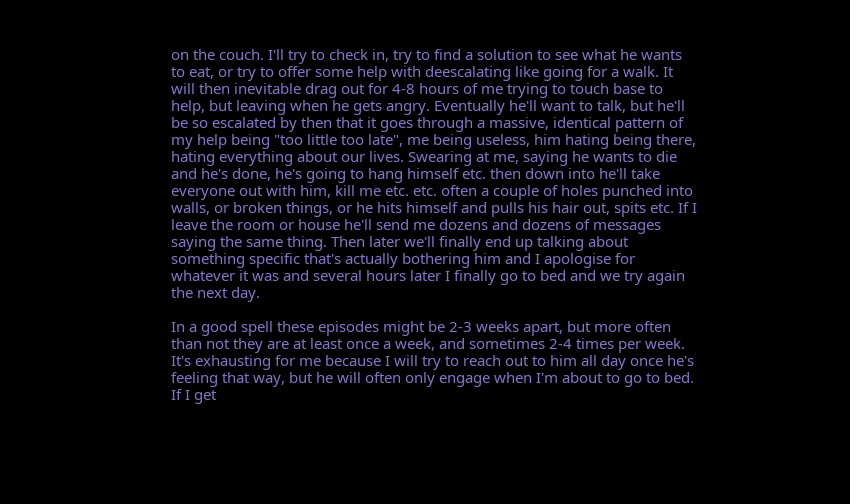on the couch. I'll try to check in, try to find a solution to see what he wants to eat, or try to offer some help with deescalating like going for a walk. It will then inevitable drag out for 4-8 hours of me trying to touch base to help, but leaving when he gets angry. Eventually he'll want to talk, but he'll be so escalated by then that it goes through a massive, identical pattern of my help being "too little too late", me being useless, him hating being there, hating everything about our lives. Swearing at me, saying he wants to die and he's done, he's going to hang himself etc. then down into he'll take everyone out with him, kill me etc. etc. often a couple of holes punched into walls, or broken things, or he hits himself and pulls his hair out, spits etc. If I leave the room or house he'll send me dozens and dozens of messages saying the same thing. Then later we'll finally end up talking about something specific that's actually bothering him and I apologise for whatever it was and several hours later I finally go to bed and we try again the next day.

In a good spell these episodes might be 2-3 weeks apart, but more often than not they are at least once a week, and sometimes 2-4 times per week. It's exhausting for me because I will try to reach out to him all day once he's feeling that way, but he will often only engage when I'm about to go to bed. If I get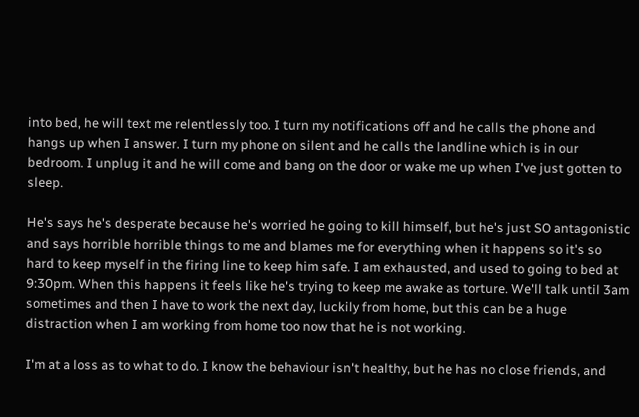into bed, he will text me relentlessly too. I turn my notifications off and he calls the phone and hangs up when I answer. I turn my phone on silent and he calls the landline which is in our bedroom. I unplug it and he will come and bang on the door or wake me up when I've just gotten to sleep.

He's says he's desperate because he's worried he going to kill himself, but he's just SO antagonistic and says horrible horrible things to me and blames me for everything when it happens so it's so hard to keep myself in the firing line to keep him safe. I am exhausted, and used to going to bed at 9:30pm. When this happens it feels like he's trying to keep me awake as torture. We'll talk until 3am sometimes and then I have to work the next day, luckily from home, but this can be a huge distraction when I am working from home too now that he is not working.

I'm at a loss as to what to do. I know the behaviour isn't healthy, but he has no close friends, and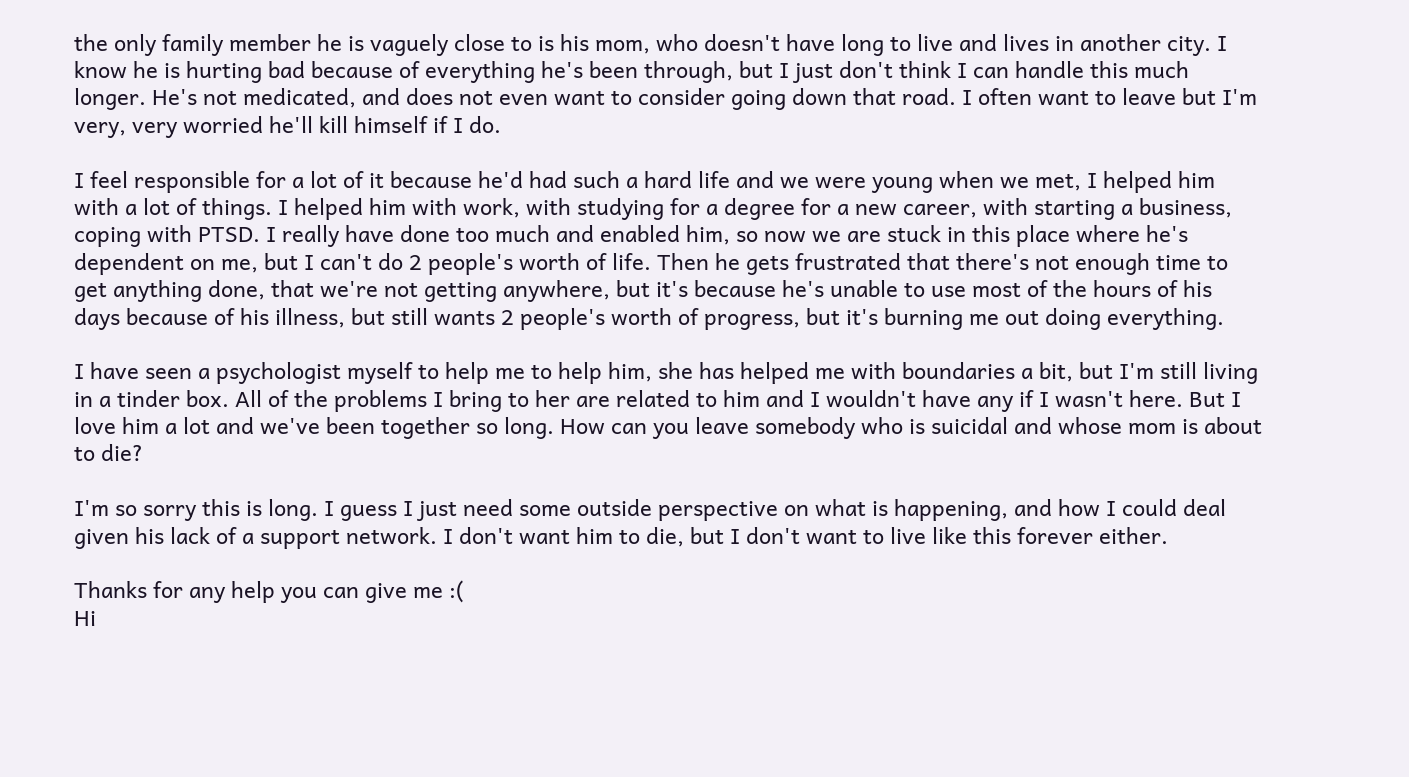the only family member he is vaguely close to is his mom, who doesn't have long to live and lives in another city. I know he is hurting bad because of everything he's been through, but I just don't think I can handle this much longer. He's not medicated, and does not even want to consider going down that road. I often want to leave but I'm very, very worried he'll kill himself if I do.

I feel responsible for a lot of it because he'd had such a hard life and we were young when we met, I helped him with a lot of things. I helped him with work, with studying for a degree for a new career, with starting a business, coping with PTSD. I really have done too much and enabled him, so now we are stuck in this place where he's dependent on me, but I can't do 2 people's worth of life. Then he gets frustrated that there's not enough time to get anything done, that we're not getting anywhere, but it's because he's unable to use most of the hours of his days because of his illness, but still wants 2 people's worth of progress, but it's burning me out doing everything.

I have seen a psychologist myself to help me to help him, she has helped me with boundaries a bit, but I'm still living in a tinder box. All of the problems I bring to her are related to him and I wouldn't have any if I wasn't here. But I love him a lot and we've been together so long. How can you leave somebody who is suicidal and whose mom is about to die?

I'm so sorry this is long. I guess I just need some outside perspective on what is happening, and how I could deal given his lack of a support network. I don't want him to die, but I don't want to live like this forever either.

Thanks for any help you can give me :(
Hi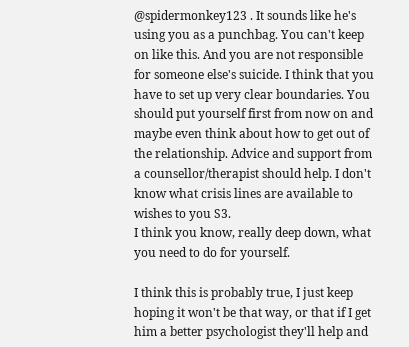@spidermonkey123 . It sounds like he's using you as a punchbag. You can't keep on like this. And you are not responsible for someone else's suicide. I think that you have to set up very clear boundaries. You should put yourself first from now on and maybe even think about how to get out of the relationship. Advice and support from a counsellor/therapist should help. I don't know what crisis lines are available to wishes to you S3.
I think you know, really deep down, what you need to do for yourself.

I think this is probably true, I just keep hoping it won't be that way, or that if I get him a better psychologist they'll help and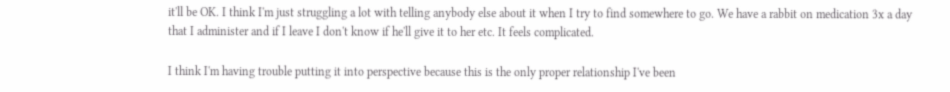it'll be OK. I think I'm just struggling a lot with telling anybody else about it when I try to find somewhere to go. We have a rabbit on medication 3x a day that I administer and if I leave I don't know if he'll give it to her etc. It feels complicated.

I think I'm having trouble putting it into perspective because this is the only proper relationship I've been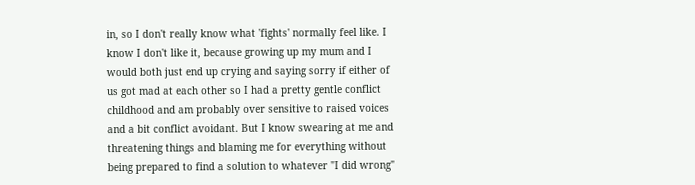in, so I don't really know what 'fights' normally feel like. I know I don't like it, because growing up my mum and I would both just end up crying and saying sorry if either of us got mad at each other so I had a pretty gentle conflict childhood and am probably over sensitive to raised voices and a bit conflict avoidant. But I know swearing at me and threatening things and blaming me for everything without being prepared to find a solution to whatever "I did wrong"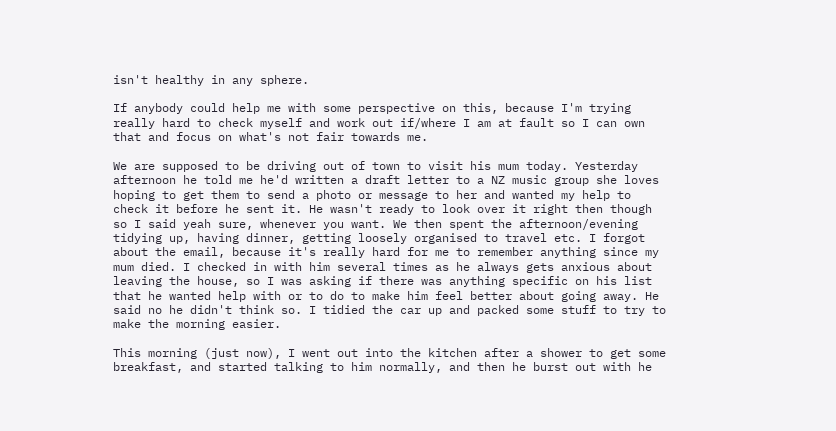isn't healthy in any sphere.

If anybody could help me with some perspective on this, because I'm trying really hard to check myself and work out if/where I am at fault so I can own that and focus on what's not fair towards me.

We are supposed to be driving out of town to visit his mum today. Yesterday afternoon he told me he'd written a draft letter to a NZ music group she loves hoping to get them to send a photo or message to her and wanted my help to check it before he sent it. He wasn't ready to look over it right then though so I said yeah sure, whenever you want. We then spent the afternoon/evening tidying up, having dinner, getting loosely organised to travel etc. I forgot about the email, because it's really hard for me to remember anything since my mum died. I checked in with him several times as he always gets anxious about leaving the house, so I was asking if there was anything specific on his list that he wanted help with or to do to make him feel better about going away. He said no he didn't think so. I tidied the car up and packed some stuff to try to make the morning easier.

This morning (just now), I went out into the kitchen after a shower to get some breakfast, and started talking to him normally, and then he burst out with he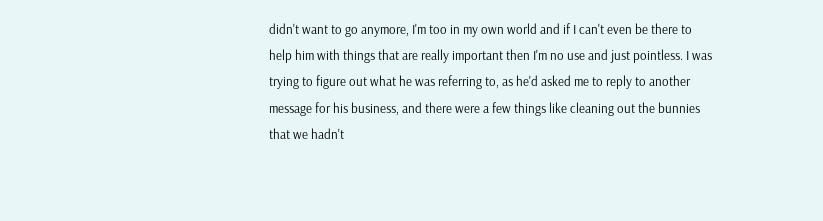didn't want to go anymore, I'm too in my own world and if I can't even be there to help him with things that are really important then I'm no use and just pointless. I was trying to figure out what he was referring to, as he'd asked me to reply to another message for his business, and there were a few things like cleaning out the bunnies that we hadn't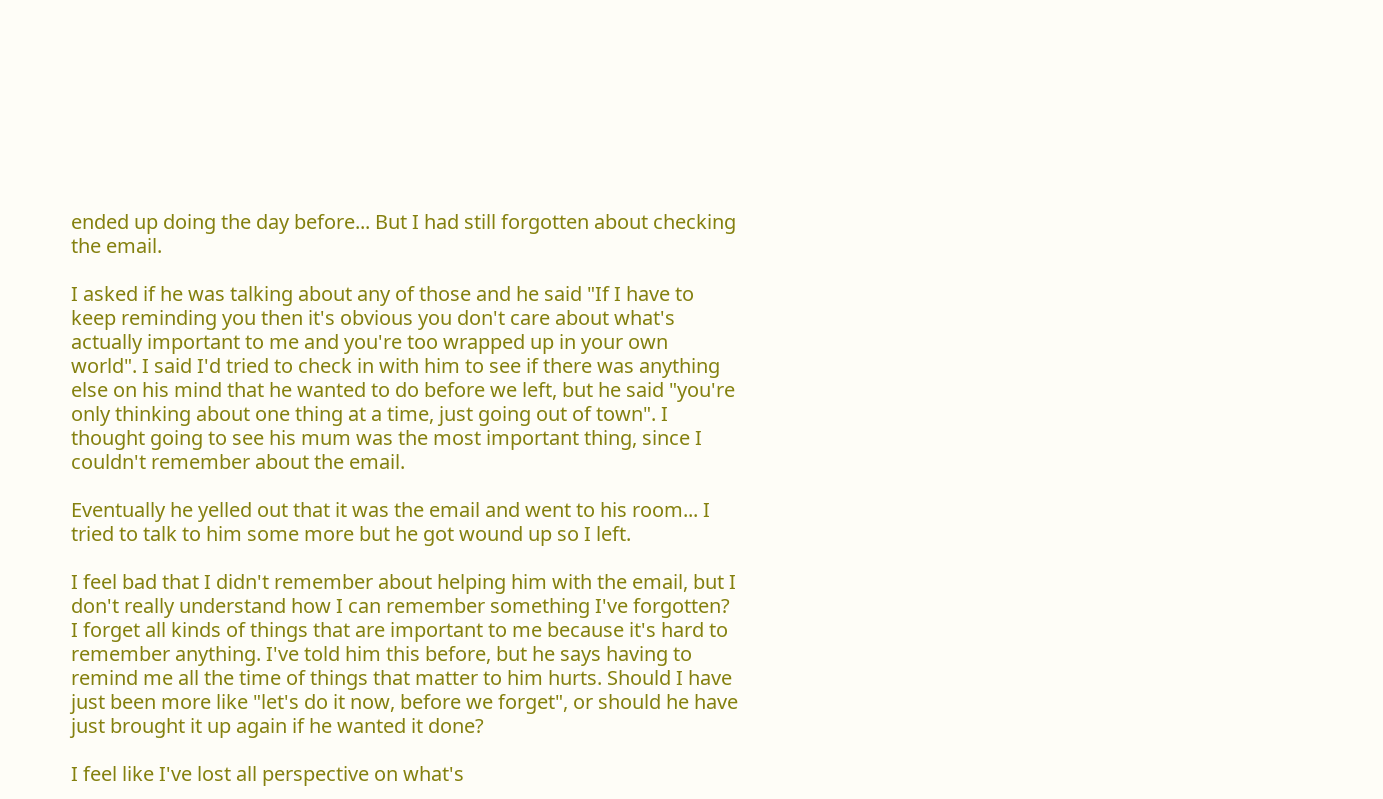ended up doing the day before... But I had still forgotten about checking the email.

I asked if he was talking about any of those and he said "If I have to keep reminding you then it's obvious you don't care about what's actually important to me and you're too wrapped up in your own world". I said I'd tried to check in with him to see if there was anything else on his mind that he wanted to do before we left, but he said "you're only thinking about one thing at a time, just going out of town". I thought going to see his mum was the most important thing, since I couldn't remember about the email.

Eventually he yelled out that it was the email and went to his room... I tried to talk to him some more but he got wound up so I left.

I feel bad that I didn't remember about helping him with the email, but I don't really understand how I can remember something I've forgotten? I forget all kinds of things that are important to me because it's hard to remember anything. I've told him this before, but he says having to remind me all the time of things that matter to him hurts. Should I have just been more like "let's do it now, before we forget", or should he have just brought it up again if he wanted it done?

I feel like I've lost all perspective on what's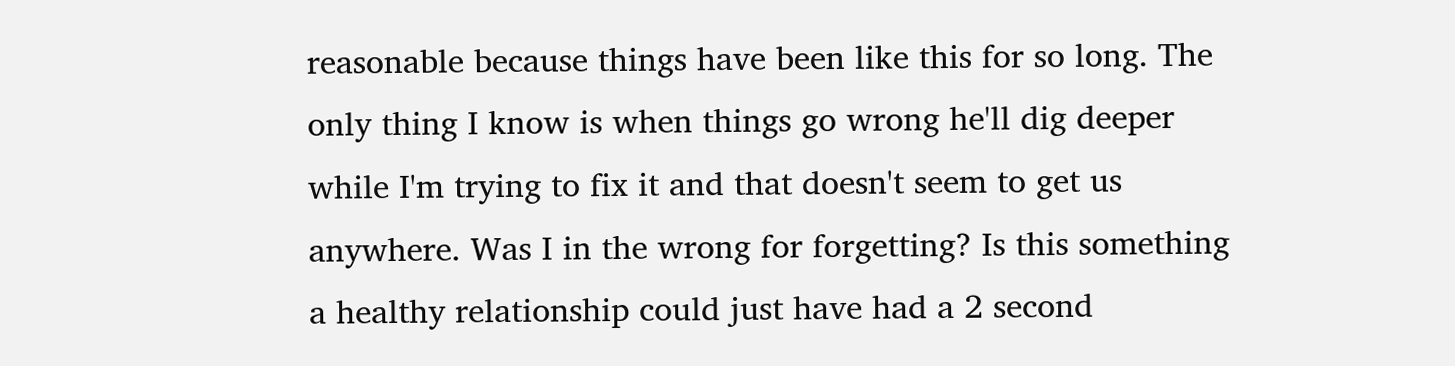reasonable because things have been like this for so long. The only thing I know is when things go wrong he'll dig deeper while I'm trying to fix it and that doesn't seem to get us anywhere. Was I in the wrong for forgetting? Is this something a healthy relationship could just have had a 2 second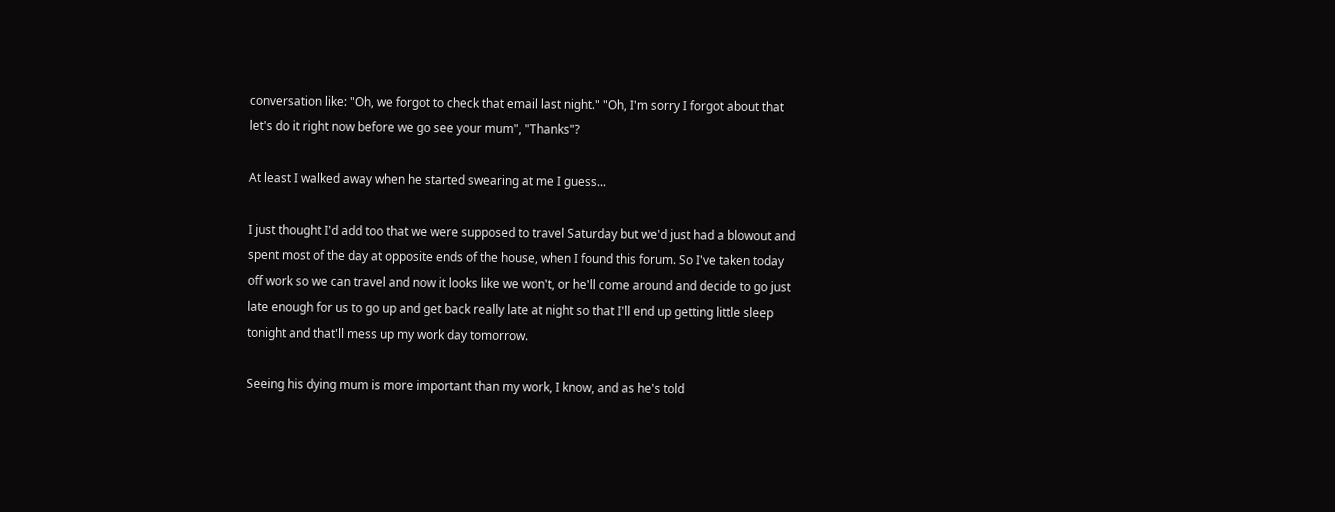conversation like: "Oh, we forgot to check that email last night." "Oh, I'm sorry I forgot about that let's do it right now before we go see your mum", "Thanks"?

At least I walked away when he started swearing at me I guess...

I just thought I'd add too that we were supposed to travel Saturday but we'd just had a blowout and spent most of the day at opposite ends of the house, when I found this forum. So I've taken today off work so we can travel and now it looks like we won't, or he'll come around and decide to go just late enough for us to go up and get back really late at night so that I'll end up getting little sleep tonight and that'll mess up my work day tomorrow.

Seeing his dying mum is more important than my work, I know, and as he's told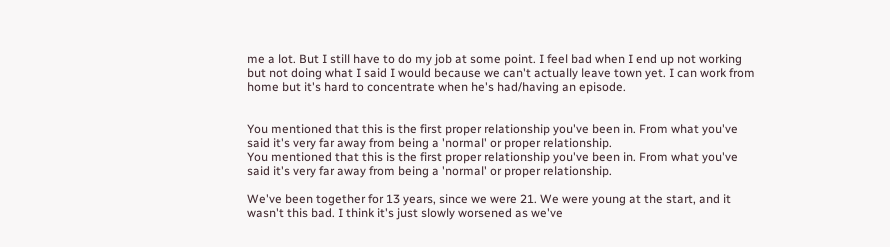me a lot. But I still have to do my job at some point. I feel bad when I end up not working but not doing what I said I would because we can't actually leave town yet. I can work from home but it's hard to concentrate when he's had/having an episode.


You mentioned that this is the first proper relationship you've been in. From what you've said it's very far away from being a 'normal' or proper relationship.
You mentioned that this is the first proper relationship you've been in. From what you've said it's very far away from being a 'normal' or proper relationship.

We've been together for 13 years, since we were 21. We were young at the start, and it wasn't this bad. I think it's just slowly worsened as we've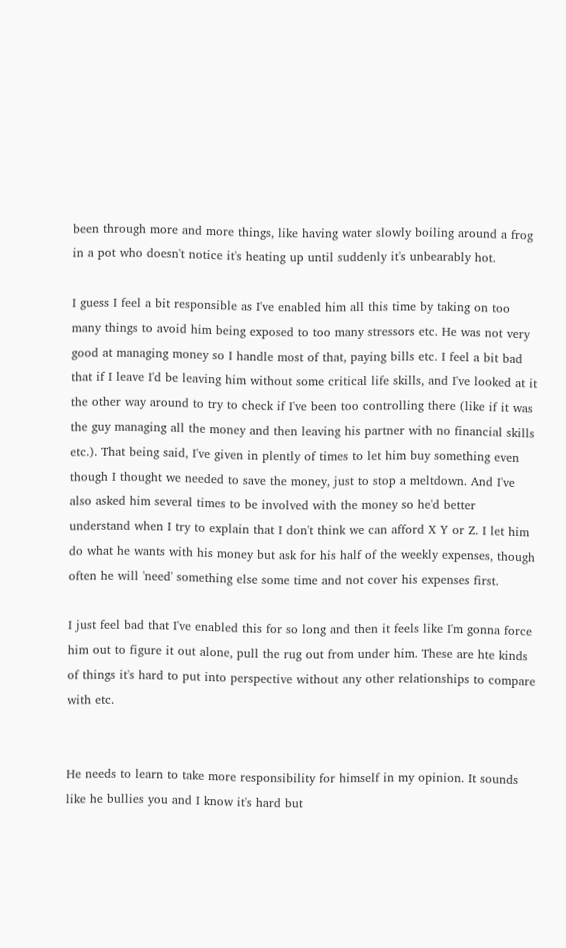been through more and more things, like having water slowly boiling around a frog in a pot who doesn't notice it's heating up until suddenly it's unbearably hot.

I guess I feel a bit responsible as I've enabled him all this time by taking on too many things to avoid him being exposed to too many stressors etc. He was not very good at managing money so I handle most of that, paying bills etc. I feel a bit bad that if I leave I'd be leaving him without some critical life skills, and I've looked at it the other way around to try to check if I've been too controlling there (like if it was the guy managing all the money and then leaving his partner with no financial skills etc.). That being said, I've given in plently of times to let him buy something even though I thought we needed to save the money, just to stop a meltdown. And I've also asked him several times to be involved with the money so he'd better understand when I try to explain that I don't think we can afford X Y or Z. I let him do what he wants with his money but ask for his half of the weekly expenses, though often he will 'need' something else some time and not cover his expenses first.

I just feel bad that I've enabled this for so long and then it feels like I'm gonna force him out to figure it out alone, pull the rug out from under him. These are hte kinds of things it's hard to put into perspective without any other relationships to compare with etc.


He needs to learn to take more responsibility for himself in my opinion. It sounds like he bullies you and I know it's hard but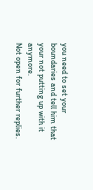you need to set your boundaries and tell him that your not putting up with it anymore.
Not open for further replies.